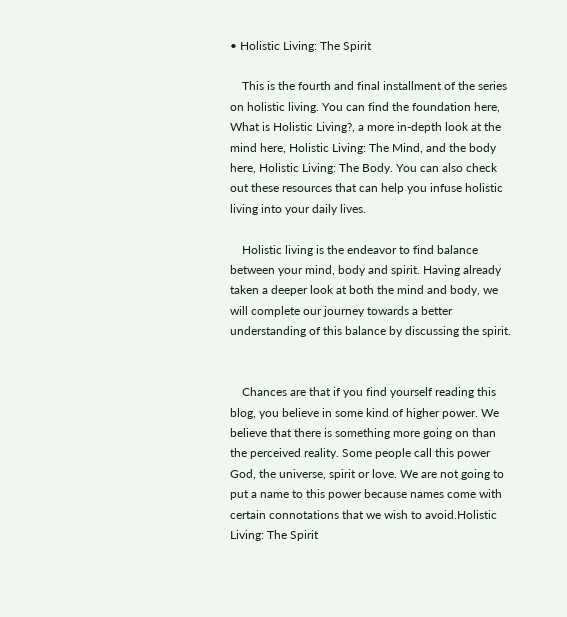• Holistic Living: The Spirit

    This is the fourth and final installment of the series on holistic living. You can find the foundation here, What is Holistic Living?, a more in-depth look at the mind here, Holistic Living: The Mind, and the body here, Holistic Living: The Body. You can also check out these resources that can help you infuse holistic living into your daily lives.

    Holistic living is the endeavor to find balance between your mind, body and spirit. Having already taken a deeper look at both the mind and body, we will complete our journey towards a better understanding of this balance by discussing the spirit.


    Chances are that if you find yourself reading this blog, you believe in some kind of higher power. We believe that there is something more going on than the perceived reality. Some people call this power God, the universe, spirit or love. We are not going to put a name to this power because names come with certain connotations that we wish to avoid.Holistic Living: The Spirit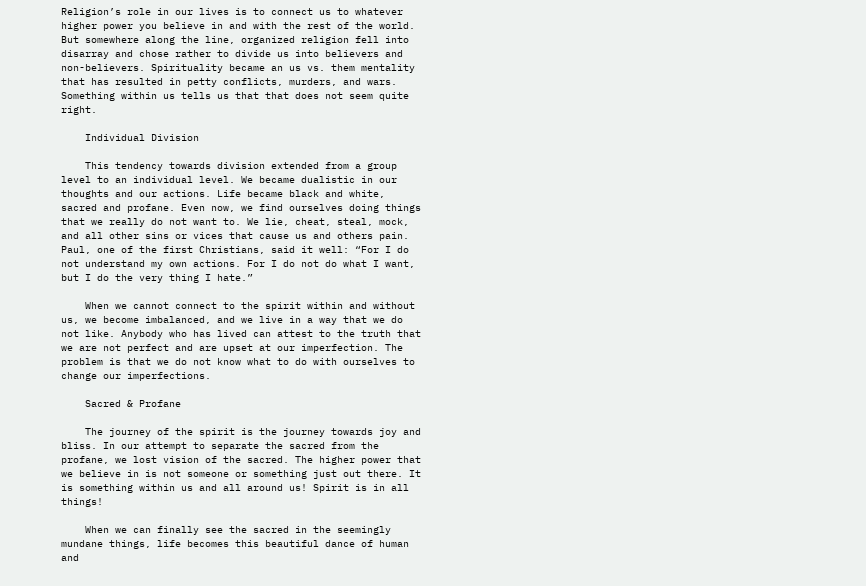Religion’s role in our lives is to connect us to whatever higher power you believe in and with the rest of the world. But somewhere along the line, organized religion fell into disarray and chose rather to divide us into believers and non-believers. Spirituality became an us vs. them mentality that has resulted in petty conflicts, murders, and wars. Something within us tells us that that does not seem quite right.

    Individual Division

    This tendency towards division extended from a group level to an individual level. We became dualistic in our thoughts and our actions. Life became black and white, sacred and profane. Even now, we find ourselves doing things that we really do not want to. We lie, cheat, steal, mock, and all other sins or vices that cause us and others pain. Paul, one of the first Christians, said it well: “For I do not understand my own actions. For I do not do what I want, but I do the very thing I hate.”

    When we cannot connect to the spirit within and without us, we become imbalanced, and we live in a way that we do not like. Anybody who has lived can attest to the truth that we are not perfect and are upset at our imperfection. The problem is that we do not know what to do with ourselves to change our imperfections.

    Sacred & Profane

    The journey of the spirit is the journey towards joy and bliss. In our attempt to separate the sacred from the profane, we lost vision of the sacred. The higher power that we believe in is not someone or something just out there. It is something within us and all around us! Spirit is in all things!

    When we can finally see the sacred in the seemingly mundane things, life becomes this beautiful dance of human and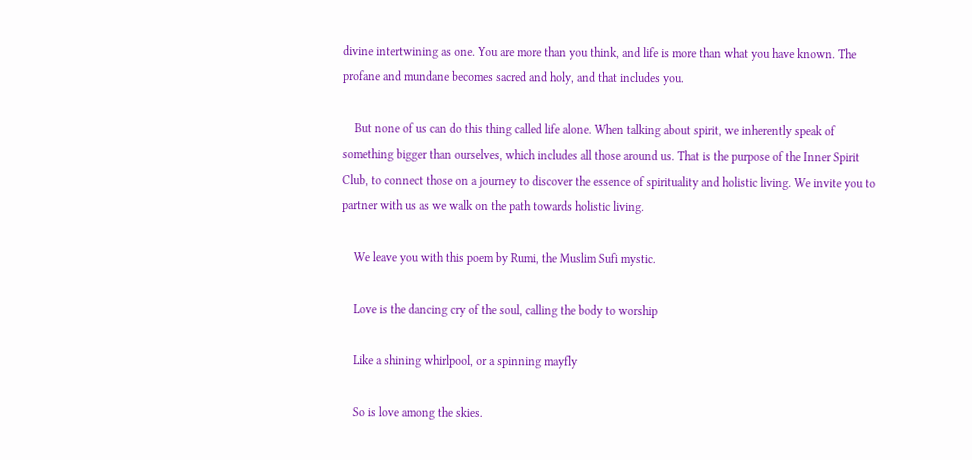divine intertwining as one. You are more than you think, and life is more than what you have known. The profane and mundane becomes sacred and holy, and that includes you.

    But none of us can do this thing called life alone. When talking about spirit, we inherently speak of something bigger than ourselves, which includes all those around us. That is the purpose of the Inner Spirit Club, to connect those on a journey to discover the essence of spirituality and holistic living. We invite you to partner with us as we walk on the path towards holistic living.

    We leave you with this poem by Rumi, the Muslim Sufi mystic.

    Love is the dancing cry of the soul, calling the body to worship

    Like a shining whirlpool, or a spinning mayfly

    So is love among the skies.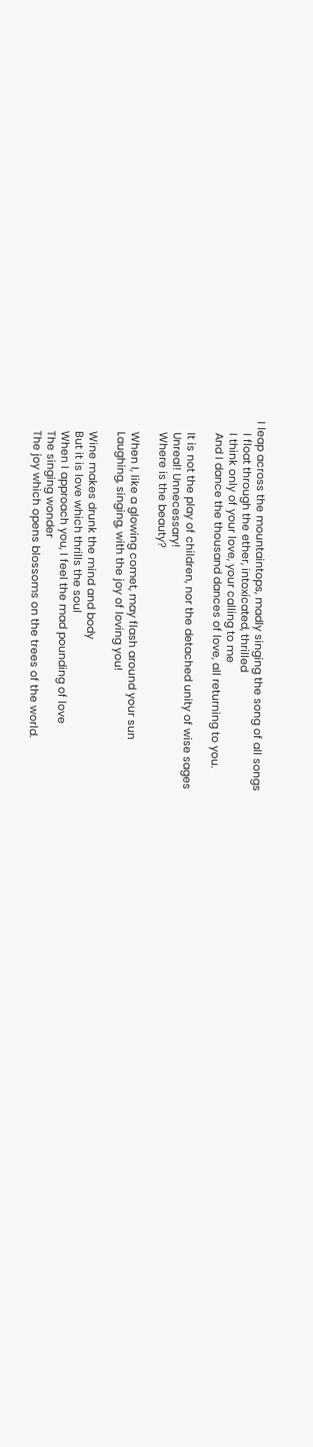I leap across the mountaintops, madly singing the song of all songs
    I float through the ether, intoxicated, thrilled
    I think only of your love, your calling to me
    And I dance the thousand dances of love, all returning to you.

    It is not the play of children, nor the detached unity of wise sages
    Unreal! Unnecessary!
    Where is the beauty?

    When I, like a glowing comet, may flash around your sun
    Laughing, singing, with the joy of loving you!

    Wine makes drunk the mind and body
    But it is love which thrills the soul
    When I approach you, I feel the mad pounding of love
    The singing wonder
    The joy which opens blossoms on the trees of the world.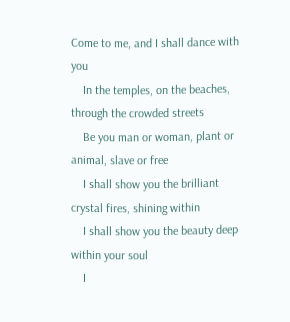Come to me, and I shall dance with you
    In the temples, on the beaches, through the crowded streets
    Be you man or woman, plant or animal, slave or free
    I shall show you the brilliant crystal fires, shining within
    I shall show you the beauty deep within your soul
    I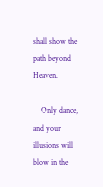shall show the path beyond Heaven.

    Only dance, and your illusions will blow in the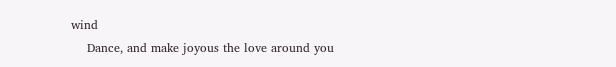wind
    Dance, and make joyous the love around you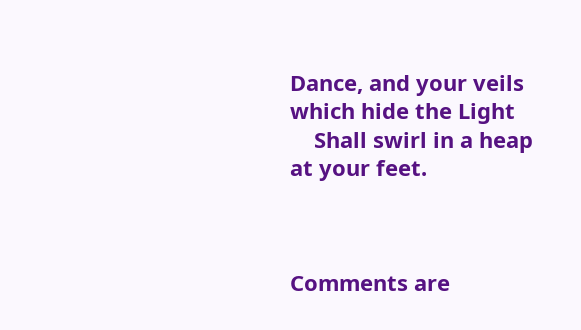Dance, and your veils which hide the Light
    Shall swirl in a heap at your feet.



Comments are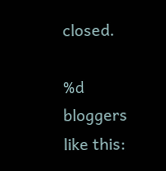closed.

%d bloggers like this: